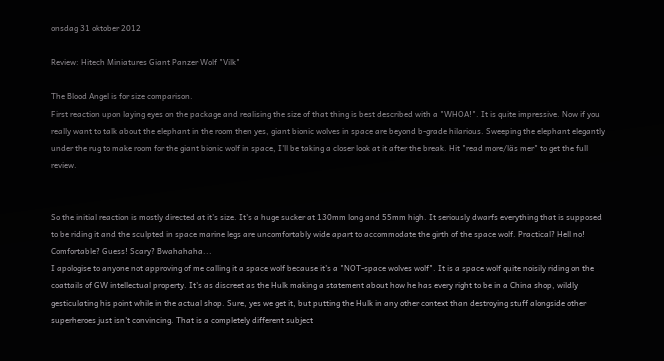onsdag 31 oktober 2012

Review: Hitech Miniatures Giant Panzer Wolf "Vilk"

The Blood Angel is for size comparison.
First reaction upon laying eyes on the package and realising the size of that thing is best described with a "WHOA!". It is quite impressive. Now if you really want to talk about the elephant in the room then yes, giant bionic wolves in space are beyond b-grade hilarious. Sweeping the elephant elegantly under the rug to make room for the giant bionic wolf in space, I'll be taking a closer look at it after the break. Hit "read more/läs mer" to get the full review.


So the initial reaction is mostly directed at it's size. It's a huge sucker at 130mm long and 55mm high. It seriously dwarfs everything that is supposed to be riding it and the sculpted in space marine legs are uncomfortably wide apart to accommodate the girth of the space wolf. Practical? Hell no! Comfortable? Guess! Scary? Bwahahaha...
I apologise to anyone not approving of me calling it a space wolf because it's a "NOT-space wolves wolf". It is a space wolf quite noisily riding on the coattails of GW intellectual property. It's as discreet as the Hulk making a statement about how he has every right to be in a China shop, wildly gesticulating his point while in the actual shop. Sure, yes we get it, but putting the Hulk in any other context than destroying stuff alongside other superheroes just isn't convincing. That is a completely different subject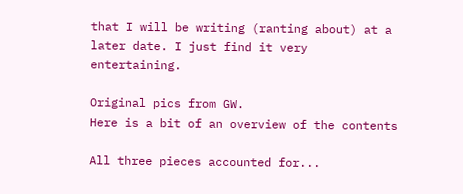that I will be writing (ranting about) at a later date. I just find it very entertaining.

Original pics from GW.
Here is a bit of an overview of the contents

All three pieces accounted for...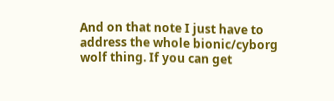And on that note I just have to address the whole bionic/cyborg wolf thing. If you can get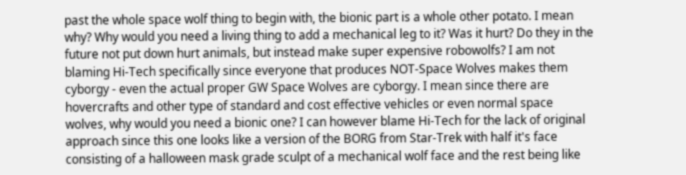past the whole space wolf thing to begin with, the bionic part is a whole other potato. I mean why? Why would you need a living thing to add a mechanical leg to it? Was it hurt? Do they in the future not put down hurt animals, but instead make super expensive robowolfs? I am not blaming Hi-Tech specifically since everyone that produces NOT-Space Wolves makes them cyborgy - even the actual proper GW Space Wolves are cyborgy. I mean since there are hovercrafts and other type of standard and cost effective vehicles or even normal space wolves, why would you need a bionic one? I can however blame Hi-Tech for the lack of original approach since this one looks like a version of the BORG from Star-Trek with half it's face consisting of a halloween mask grade sculpt of a mechanical wolf face and the rest being like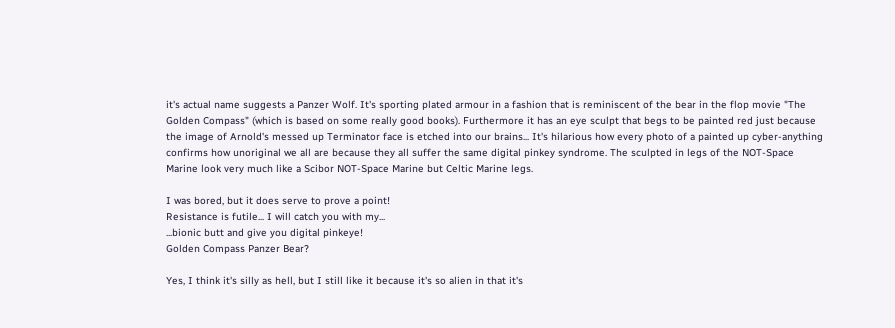it's actual name suggests a Panzer Wolf. It's sporting plated armour in a fashion that is reminiscent of the bear in the flop movie "The Golden Compass" (which is based on some really good books). Furthermore it has an eye sculpt that begs to be painted red just because the image of Arnold's messed up Terminator face is etched into our brains... It's hilarious how every photo of a painted up cyber-anything confirms how unoriginal we all are because they all suffer the same digital pinkey syndrome. The sculpted in legs of the NOT-Space Marine look very much like a Scibor NOT-Space Marine but Celtic Marine legs.

I was bored, but it does serve to prove a point!
Resistance is futile... I will catch you with my...
...bionic butt and give you digital pinkeye!
Golden Compass Panzer Bear?

Yes, I think it's silly as hell, but I still like it because it's so alien in that it's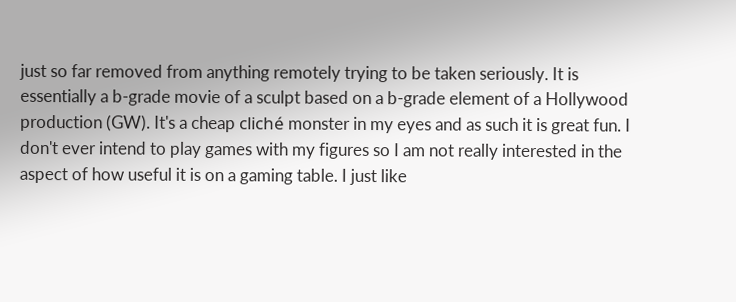just so far removed from anything remotely trying to be taken seriously. It is essentially a b-grade movie of a sculpt based on a b-grade element of a Hollywood production (GW). It's a cheap cliché monster in my eyes and as such it is great fun. I don't ever intend to play games with my figures so I am not really interested in the aspect of how useful it is on a gaming table. I just like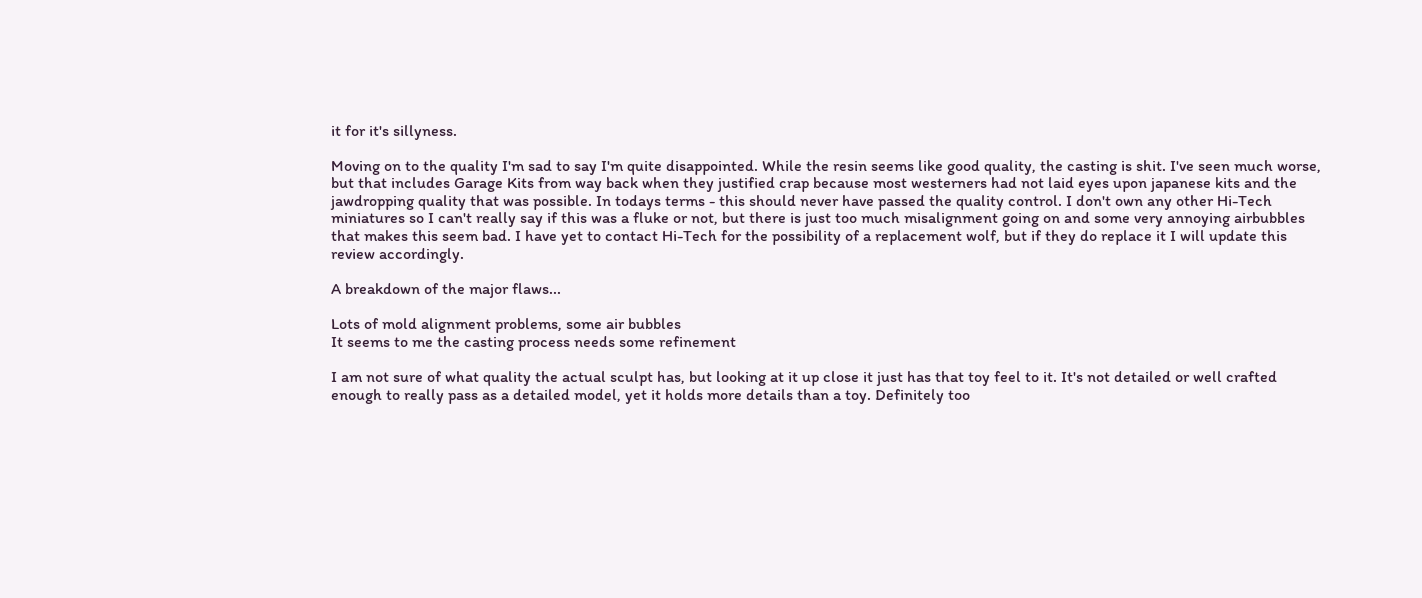it for it's sillyness.

Moving on to the quality I'm sad to say I'm quite disappointed. While the resin seems like good quality, the casting is shit. I've seen much worse, but that includes Garage Kits from way back when they justified crap because most westerners had not laid eyes upon japanese kits and the jawdropping quality that was possible. In todays terms - this should never have passed the quality control. I don't own any other Hi-Tech miniatures so I can't really say if this was a fluke or not, but there is just too much misalignment going on and some very annoying airbubbles that makes this seem bad. I have yet to contact Hi-Tech for the possibility of a replacement wolf, but if they do replace it I will update this review accordingly.

A breakdown of the major flaws...

Lots of mold alignment problems, some air bubbles
It seems to me the casting process needs some refinement

I am not sure of what quality the actual sculpt has, but looking at it up close it just has that toy feel to it. It's not detailed or well crafted enough to really pass as a detailed model, yet it holds more details than a toy. Definitely too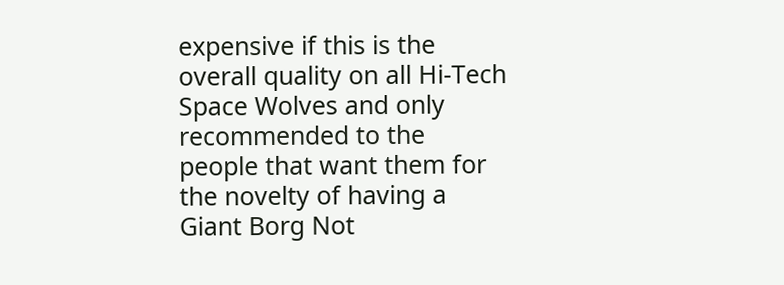expensive if this is the overall quality on all Hi-Tech Space Wolves and only recommended to the people that want them for the novelty of having a Giant Borg Not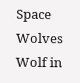Space Wolves Wolf in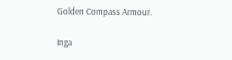Golden Compass Armour.

Inga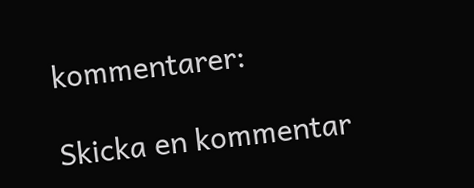kommentarer:

Skicka en kommentar